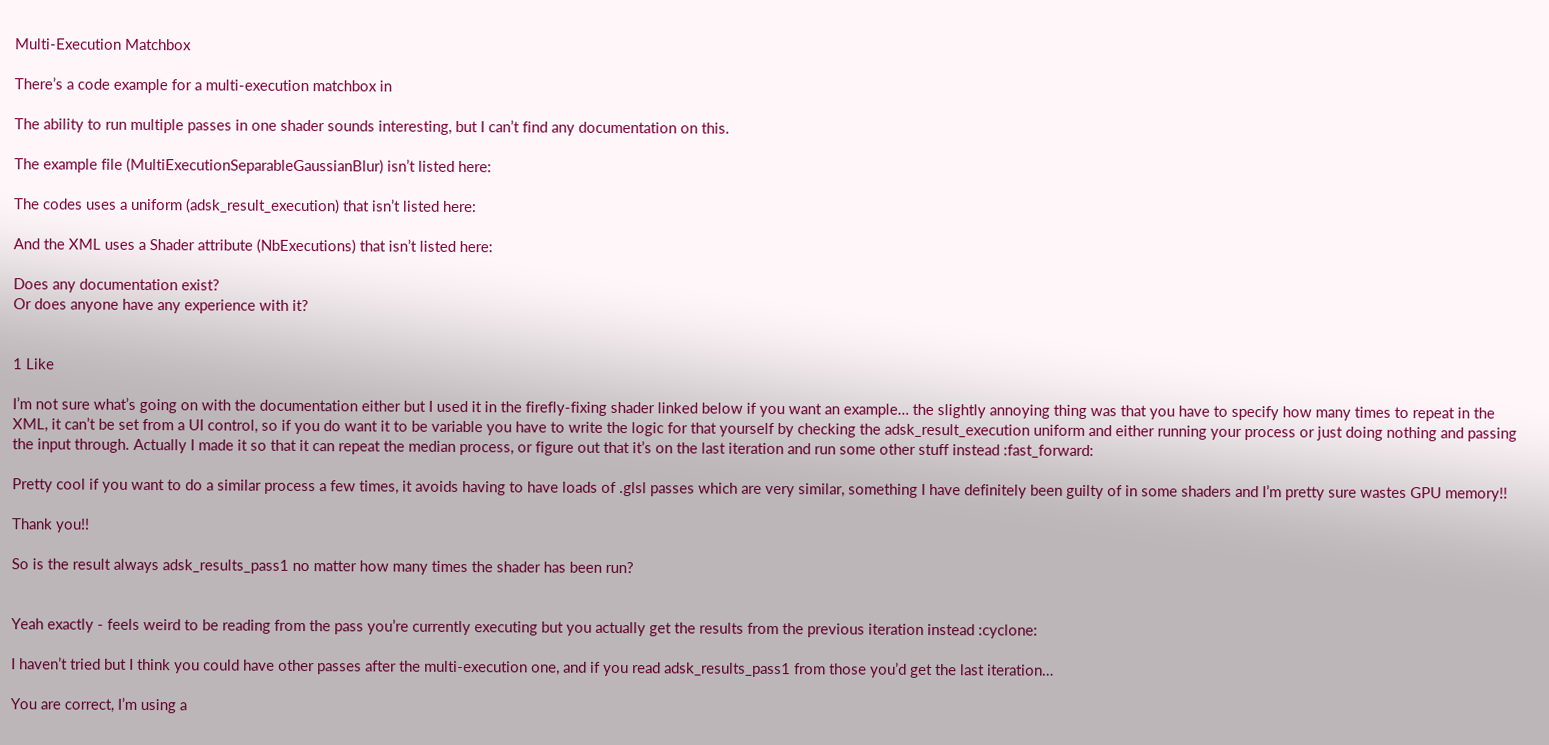Multi-Execution Matchbox

There’s a code example for a multi-execution matchbox in

The ability to run multiple passes in one shader sounds interesting, but I can’t find any documentation on this.

The example file (MultiExecutionSeparableGaussianBlur) isn’t listed here:

The codes uses a uniform (adsk_result_execution) that isn’t listed here:

And the XML uses a Shader attribute (NbExecutions) that isn’t listed here:

Does any documentation exist?
Or does anyone have any experience with it?


1 Like

I’m not sure what’s going on with the documentation either but I used it in the firefly-fixing shader linked below if you want an example… the slightly annoying thing was that you have to specify how many times to repeat in the XML, it can’t be set from a UI control, so if you do want it to be variable you have to write the logic for that yourself by checking the adsk_result_execution uniform and either running your process or just doing nothing and passing the input through. Actually I made it so that it can repeat the median process, or figure out that it’s on the last iteration and run some other stuff instead :fast_forward:

Pretty cool if you want to do a similar process a few times, it avoids having to have loads of .glsl passes which are very similar, something I have definitely been guilty of in some shaders and I’m pretty sure wastes GPU memory!!

Thank you!!

So is the result always adsk_results_pass1 no matter how many times the shader has been run?


Yeah exactly - feels weird to be reading from the pass you’re currently executing but you actually get the results from the previous iteration instead :cyclone:

I haven’t tried but I think you could have other passes after the multi-execution one, and if you read adsk_results_pass1 from those you’d get the last iteration…

You are correct, I’m using a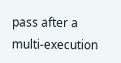pass after a multi-execution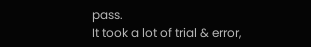pass.
It took a lot of trial & error,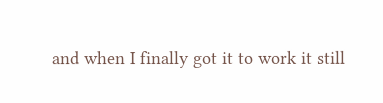and when I finally got it to work it still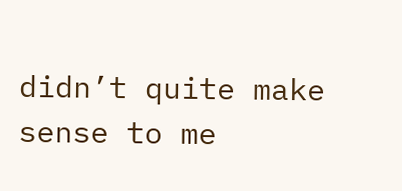didn’t quite make sense to me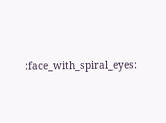:face_with_spiral_eyes: